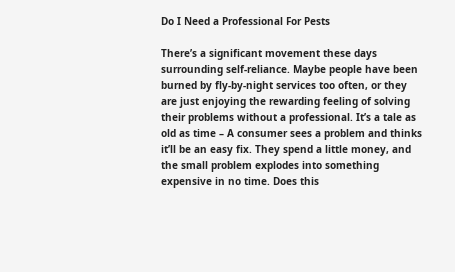Do I Need a Professional For Pests

There’s a significant movement these days surrounding self-reliance. Maybe people have been burned by fly-by-night services too often, or they are just enjoying the rewarding feeling of solving their problems without a professional. It’s a tale as old as time – A consumer sees a problem and thinks it’ll be an easy fix. They spend a little money, and the small problem explodes into something expensive in no time. Does this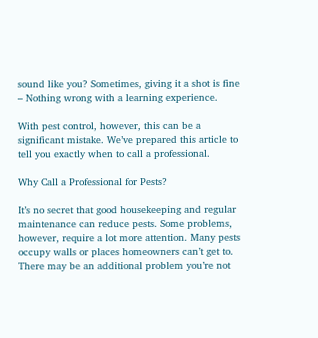sound like you? Sometimes, giving it a shot is fine – Nothing wrong with a learning experience.

With pest control, however, this can be a significant mistake. We’ve prepared this article to tell you exactly when to call a professional.

Why Call a Professional for Pests?

It’s no secret that good housekeeping and regular maintenance can reduce pests. Some problems, however, require a lot more attention. Many pests occupy walls or places homeowners can’t get to. There may be an additional problem you’re not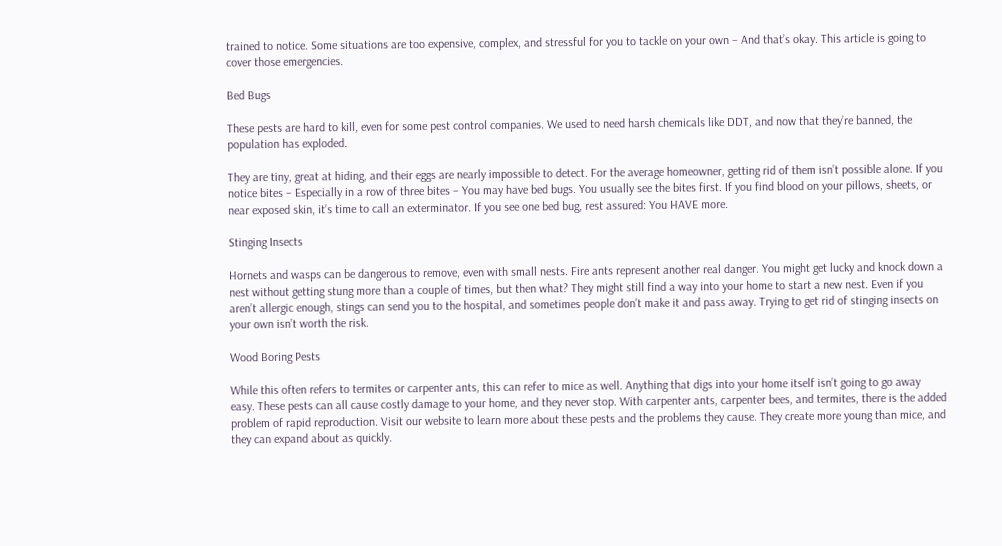trained to notice. Some situations are too expensive, complex, and stressful for you to tackle on your own – And that’s okay. This article is going to cover those emergencies.

Bed Bugs

These pests are hard to kill, even for some pest control companies. We used to need harsh chemicals like DDT, and now that they’re banned, the population has exploded.

They are tiny, great at hiding, and their eggs are nearly impossible to detect. For the average homeowner, getting rid of them isn’t possible alone. If you notice bites – Especially in a row of three bites – You may have bed bugs. You usually see the bites first. If you find blood on your pillows, sheets, or near exposed skin, it’s time to call an exterminator. If you see one bed bug, rest assured: You HAVE more.

Stinging Insects

Hornets and wasps can be dangerous to remove, even with small nests. Fire ants represent another real danger. You might get lucky and knock down a nest without getting stung more than a couple of times, but then what? They might still find a way into your home to start a new nest. Even if you aren’t allergic enough, stings can send you to the hospital, and sometimes people don’t make it and pass away. Trying to get rid of stinging insects on your own isn’t worth the risk.

Wood Boring Pests

While this often refers to termites or carpenter ants, this can refer to mice as well. Anything that digs into your home itself isn’t going to go away easy. These pests can all cause costly damage to your home, and they never stop. With carpenter ants, carpenter bees, and termites, there is the added problem of rapid reproduction. Visit our website to learn more about these pests and the problems they cause. They create more young than mice, and they can expand about as quickly.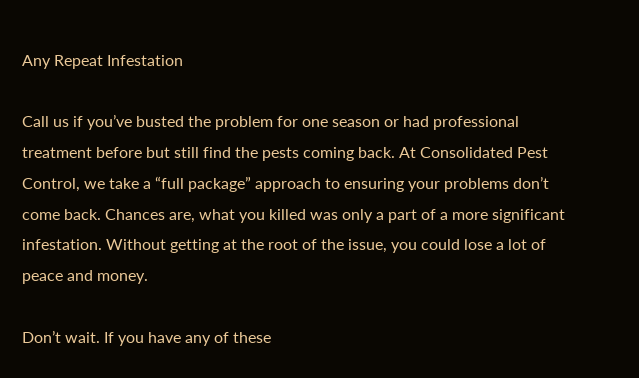Any Repeat Infestation

Call us if you’ve busted the problem for one season or had professional treatment before but still find the pests coming back. At Consolidated Pest Control, we take a “full package” approach to ensuring your problems don’t come back. Chances are, what you killed was only a part of a more significant infestation. Without getting at the root of the issue, you could lose a lot of peace and money.

Don’t wait. If you have any of these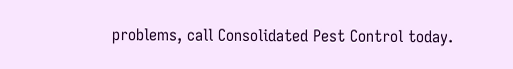problems, call Consolidated Pest Control today.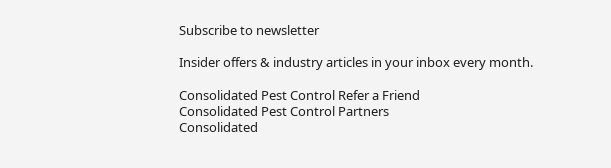Subscribe to newsletter

Insider offers & industry articles in your inbox every month.

Consolidated Pest Control Refer a Friend
Consolidated Pest Control Partners
Consolidated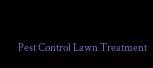Pest Control Lawn Treatment